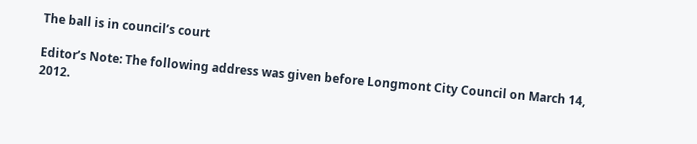The ball is in council’s court

Editor’s Note: The following address was given before Longmont City Council on March 14, 2012.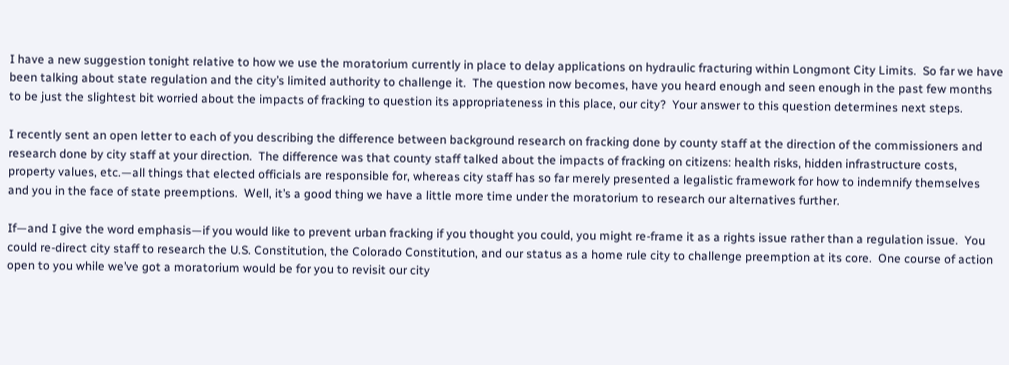I have a new suggestion tonight relative to how we use the moratorium currently in place to delay applications on hydraulic fracturing within Longmont City Limits.  So far we have been talking about state regulation and the city’s limited authority to challenge it.  The question now becomes, have you heard enough and seen enough in the past few months to be just the slightest bit worried about the impacts of fracking to question its appropriateness in this place, our city?  Your answer to this question determines next steps.

I recently sent an open letter to each of you describing the difference between background research on fracking done by county staff at the direction of the commissioners and research done by city staff at your direction.  The difference was that county staff talked about the impacts of fracking on citizens: health risks, hidden infrastructure costs, property values, etc.—all things that elected officials are responsible for, whereas city staff has so far merely presented a legalistic framework for how to indemnify themselves and you in the face of state preemptions.  Well, it’s a good thing we have a little more time under the moratorium to research our alternatives further.

If—and I give the word emphasis—if you would like to prevent urban fracking if you thought you could, you might re-frame it as a rights issue rather than a regulation issue.  You could re-direct city staff to research the U.S. Constitution, the Colorado Constitution, and our status as a home rule city to challenge preemption at its core.  One course of action open to you while we’ve got a moratorium would be for you to revisit our city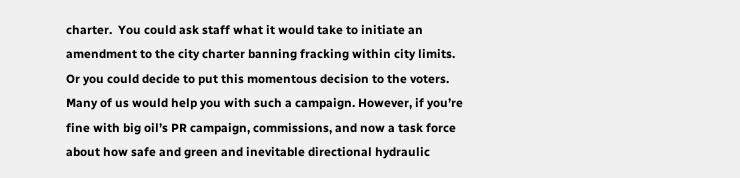charter.  You could ask staff what it would take to initiate an amendment to the city charter banning fracking within city limits.  Or you could decide to put this momentous decision to the voters.  Many of us would help you with such a campaign. However, if you’re fine with big oil’s PR campaign, commissions, and now a task force about how safe and green and inevitable directional hydraulic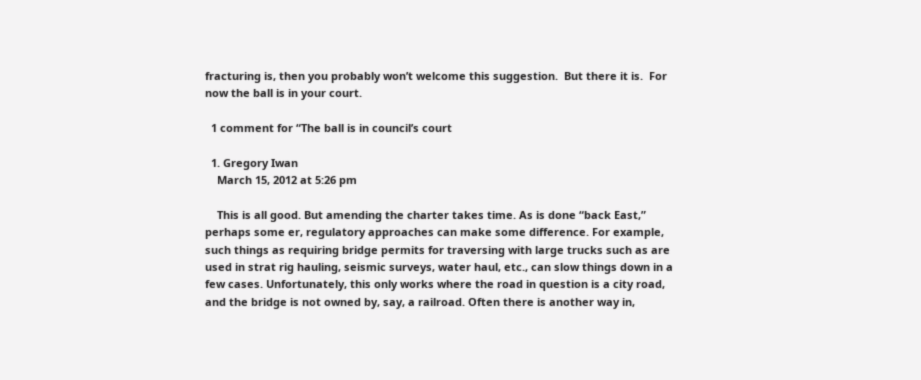fracturing is, then you probably won’t welcome this suggestion.  But there it is.  For now the ball is in your court.

  1 comment for “The ball is in council’s court

  1. Gregory Iwan
    March 15, 2012 at 5:26 pm

    This is all good. But amending the charter takes time. As is done “back East,” perhaps some er, regulatory approaches can make some difference. For example, such things as requiring bridge permits for traversing with large trucks such as are used in strat rig hauling, seismic surveys, water haul, etc., can slow things down in a few cases. Unfortunately, this only works where the road in question is a city road, and the bridge is not owned by, say, a railroad. Often there is another way in,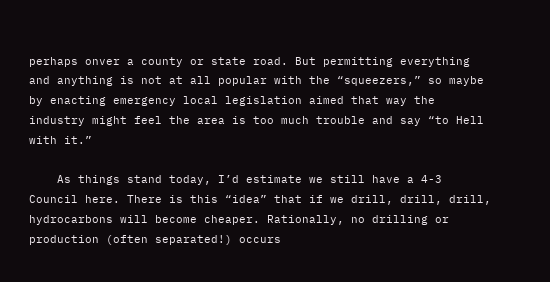perhaps onver a county or state road. But permitting everything and anything is not at all popular with the “squeezers,” so maybe by enacting emergency local legislation aimed that way the industry might feel the area is too much trouble and say “to Hell with it.”

    As things stand today, I’d estimate we still have a 4-3 Council here. There is this “idea” that if we drill, drill, drill, hydrocarbons will become cheaper. Rationally, no drilling or production (often separated!) occurs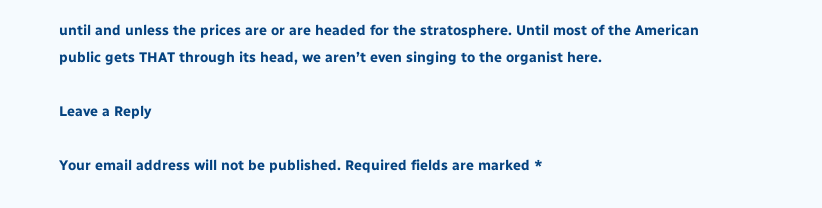until and unless the prices are or are headed for the stratosphere. Until most of the American public gets THAT through its head, we aren’t even singing to the organist here.

Leave a Reply

Your email address will not be published. Required fields are marked *